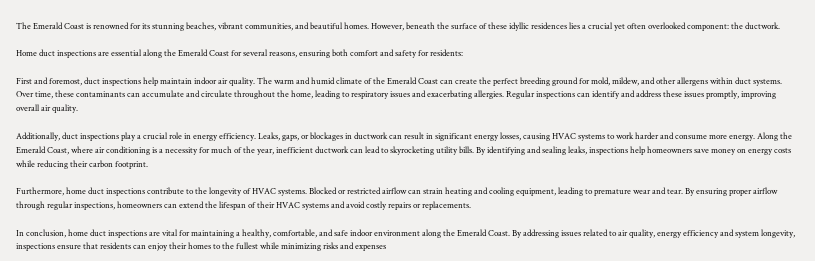The Emerald Coast is renowned for its stunning beaches, vibrant communities, and beautiful homes. However, beneath the surface of these idyllic residences lies a crucial yet often overlooked component: the ductwork.

Home duct inspections are essential along the Emerald Coast for several reasons, ensuring both comfort and safety for residents:

First and foremost, duct inspections help maintain indoor air quality. The warm and humid climate of the Emerald Coast can create the perfect breeding ground for mold, mildew, and other allergens within duct systems. Over time, these contaminants can accumulate and circulate throughout the home, leading to respiratory issues and exacerbating allergies. Regular inspections can identify and address these issues promptly, improving overall air quality.

Additionally, duct inspections play a crucial role in energy efficiency. Leaks, gaps, or blockages in ductwork can result in significant energy losses, causing HVAC systems to work harder and consume more energy. Along the Emerald Coast, where air conditioning is a necessity for much of the year, inefficient ductwork can lead to skyrocketing utility bills. By identifying and sealing leaks, inspections help homeowners save money on energy costs while reducing their carbon footprint.

Furthermore, home duct inspections contribute to the longevity of HVAC systems. Blocked or restricted airflow can strain heating and cooling equipment, leading to premature wear and tear. By ensuring proper airflow through regular inspections, homeowners can extend the lifespan of their HVAC systems and avoid costly repairs or replacements.

In conclusion, home duct inspections are vital for maintaining a healthy, comfortable, and safe indoor environment along the Emerald Coast. By addressing issues related to air quality, energy efficiency and system longevity,  inspections ensure that residents can enjoy their homes to the fullest while minimizing risks and expenses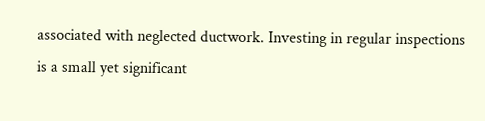associated with neglected ductwork. Investing in regular inspections is a small yet significant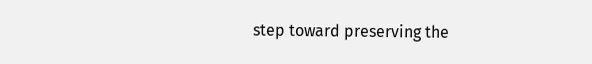step toward preserving the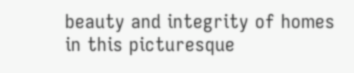beauty and integrity of homes in this picturesque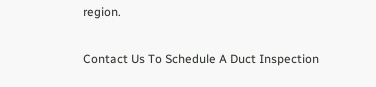region.

Contact Us To Schedule A Duct Inspection